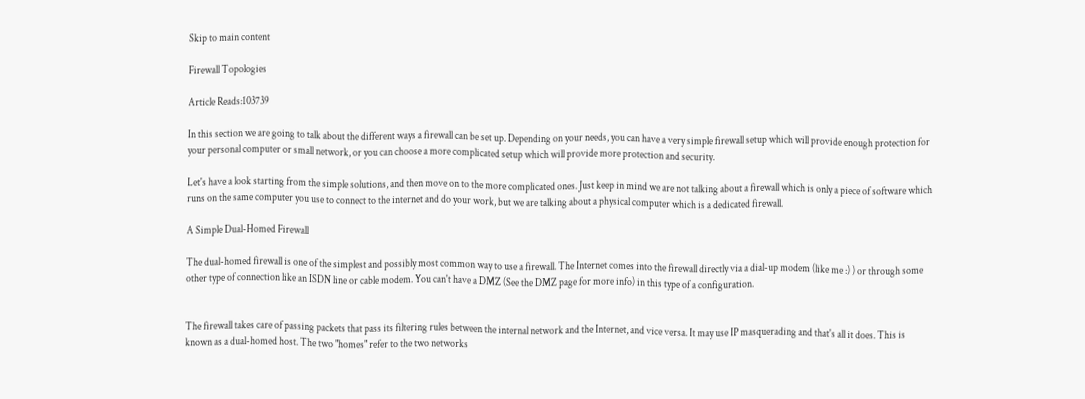Skip to main content

Firewall Topologies

Article Reads:103739

In this section we are going to talk about the different ways a firewall can be set up. Depending on your needs, you can have a very simple firewall setup which will provide enough protection for your personal computer or small network, or you can choose a more complicated setup which will provide more protection and security.

Let's have a look starting from the simple solutions, and then move on to the more complicated ones. Just keep in mind we are not talking about a firewall which is only a piece of software which runs on the same computer you use to connect to the internet and do your work, but we are talking about a physical computer which is a dedicated firewall.

A Simple Dual-Homed Firewall

The dual-homed firewall is one of the simplest and possibly most common way to use a firewall. The Internet comes into the firewall directly via a dial-up modem (like me :) ) or through some other type of connection like an ISDN line or cable modem. You can't have a DMZ (See the DMZ page for more info) in this type of a configuration.


The firewall takes care of passing packets that pass its filtering rules between the internal network and the Internet, and vice versa. It may use IP masquerading and that's all it does. This is known as a dual-homed host. The two "homes" refer to the two networks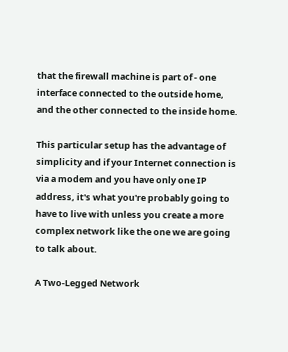that the firewall machine is part of - one interface connected to the outside home, and the other connected to the inside home.

This particular setup has the advantage of simplicity and if your Internet connection is via a modem and you have only one IP address, it's what you're probably going to have to live with unless you create a more complex network like the one we are going to talk about.

A Two-Legged Network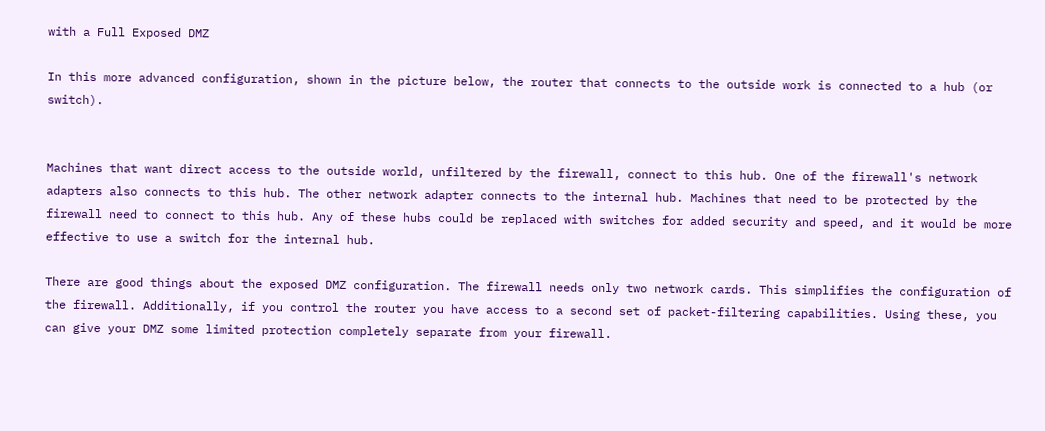with a Full Exposed DMZ

In this more advanced configuration, shown in the picture below, the router that connects to the outside work is connected to a hub (or switch).


Machines that want direct access to the outside world, unfiltered by the firewall, connect to this hub. One of the firewall's network adapters also connects to this hub. The other network adapter connects to the internal hub. Machines that need to be protected by the firewall need to connect to this hub. Any of these hubs could be replaced with switches for added security and speed, and it would be more effective to use a switch for the internal hub.

There are good things about the exposed DMZ configuration. The firewall needs only two network cards. This simplifies the configuration of the firewall. Additionally, if you control the router you have access to a second set of packet-filtering capabilities. Using these, you can give your DMZ some limited protection completely separate from your firewall.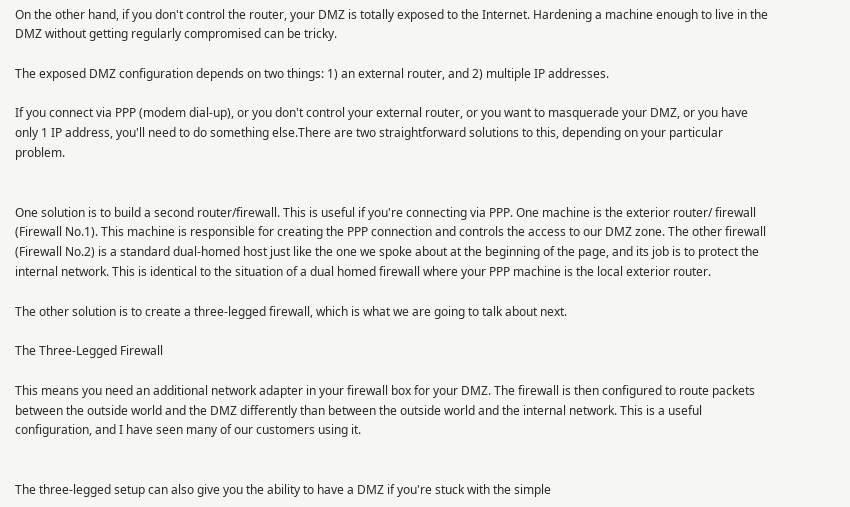On the other hand, if you don't control the router, your DMZ is totally exposed to the Internet. Hardening a machine enough to live in the DMZ without getting regularly compromised can be tricky.

The exposed DMZ configuration depends on two things: 1) an external router, and 2) multiple IP addresses.

If you connect via PPP (modem dial-up), or you don't control your external router, or you want to masquerade your DMZ, or you have only 1 IP address, you'll need to do something else.There are two straightforward solutions to this, depending on your particular problem.


One solution is to build a second router/firewall. This is useful if you're connecting via PPP. One machine is the exterior router/ firewall (Firewall No.1). This machine is responsible for creating the PPP connection and controls the access to our DMZ zone. The other firewall (Firewall No.2) is a standard dual-homed host just like the one we spoke about at the beginning of the page, and its job is to protect the internal network. This is identical to the situation of a dual homed firewall where your PPP machine is the local exterior router.

The other solution is to create a three-legged firewall, which is what we are going to talk about next.

The Three-Legged Firewall

This means you need an additional network adapter in your firewall box for your DMZ. The firewall is then configured to route packets between the outside world and the DMZ differently than between the outside world and the internal network. This is a useful configuration, and I have seen many of our customers using it.


The three-legged setup can also give you the ability to have a DMZ if you're stuck with the simple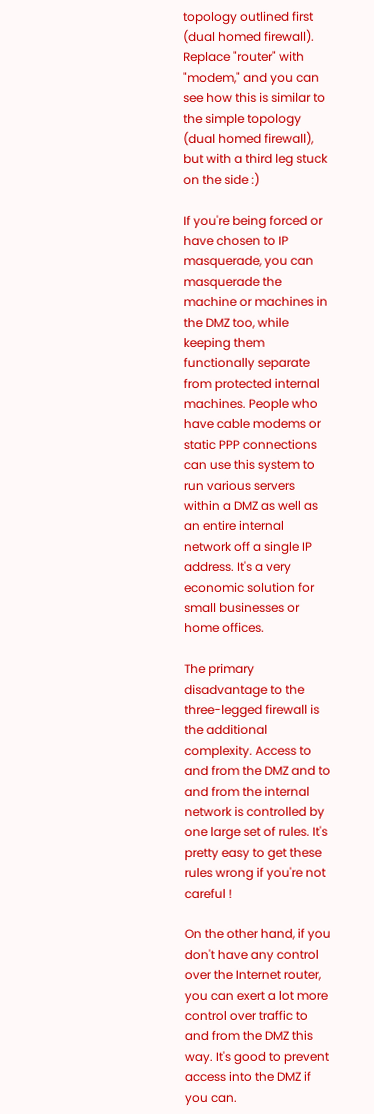topology outlined first (dual homed firewall). Replace "router" with "modem," and you can see how this is similar to the simple topology (dual homed firewall), but with a third leg stuck on the side :)

If you're being forced or have chosen to IP masquerade, you can masquerade the machine or machines in the DMZ too, while keeping them functionally separate from protected internal machines. People who have cable modems or static PPP connections can use this system to run various servers within a DMZ as well as an entire internal network off a single IP address. It's a very economic solution for small businesses or home offices.

The primary disadvantage to the three-legged firewall is the additional complexity. Access to and from the DMZ and to and from the internal network is controlled by one large set of rules. It's pretty easy to get these rules wrong if you're not careful !

On the other hand, if you don't have any control over the Internet router, you can exert a lot more control over traffic to and from the DMZ this way. It's good to prevent access into the DMZ if you can.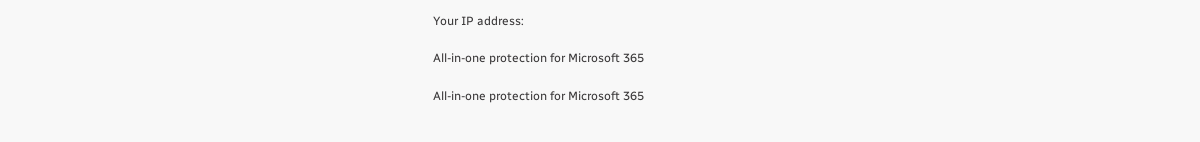Your IP address:

All-in-one protection for Microsoft 365

All-in-one protection for Microsoft 365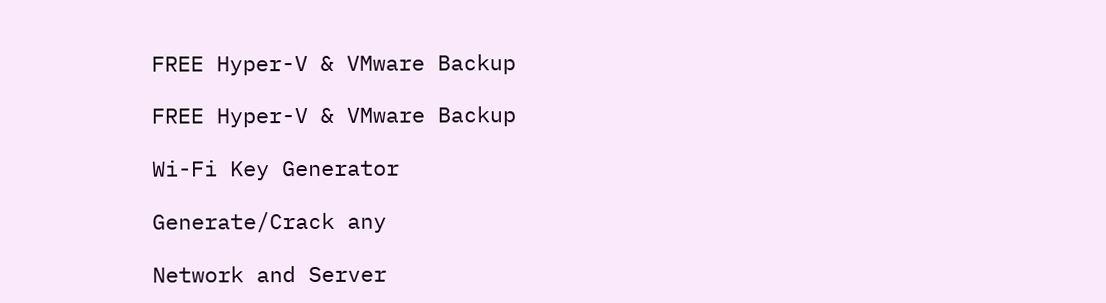FREE Hyper-V & VMware Backup

FREE Hyper-V & VMware Backup

Wi-Fi Key Generator

Generate/Crack any

Network and Server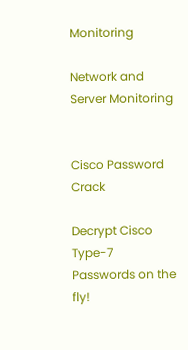Monitoring

Network and Server Monitoring


Cisco Password Crack

Decrypt Cisco Type-7 Passwords on the fly!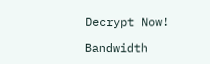Decrypt Now!

Bandwidth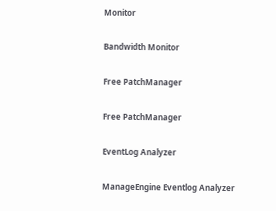Monitor

Bandwidth Monitor

Free PatchManager

Free PatchManager

EventLog Analyzer

ManageEngine Eventlog Analyzer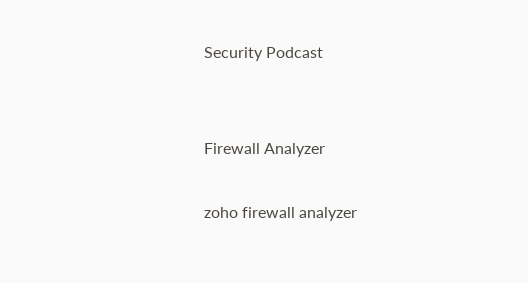Security Podcast


Firewall Analyzer

zoho firewall analyzer